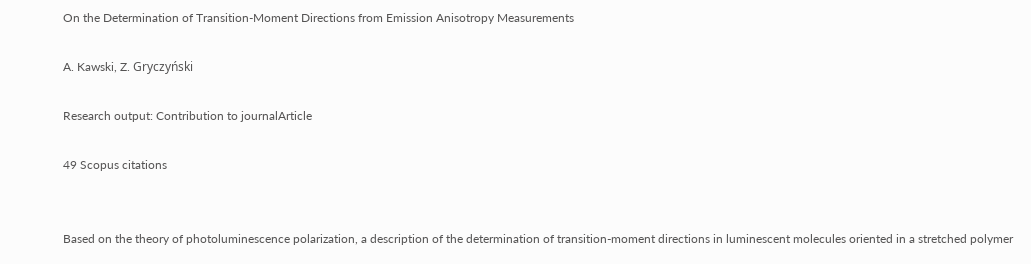On the Determination of Transition-Moment Directions from Emission Anisotropy Measurements

A. Kawski, Z. Gryczyński

Research output: Contribution to journalArticle

49 Scopus citations


Based on the theory of photoluminescence polarization, a description of the determination of transition-moment directions in luminescent molecules oriented in a stretched polymer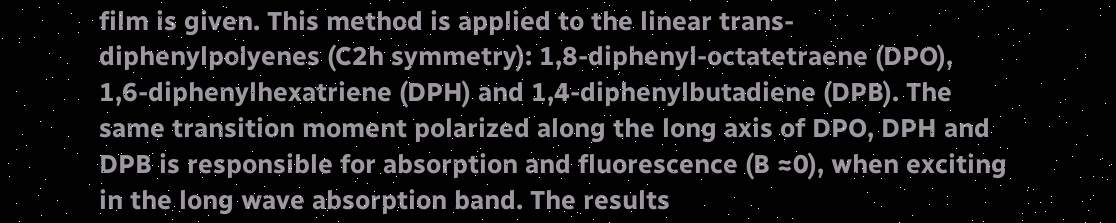film is given. This method is applied to the linear trans-diphenylpolyenes (C2h symmetry): 1,8-diphenyl-octatetraene (DPO), 1,6-diphenylhexatriene (DPH) and 1,4-diphenylbutadiene (DPB). The same transition moment polarized along the long axis of DPO, DPH and DPB is responsible for absorption and fluorescence (B ≈0), when exciting in the long wave absorption band. The results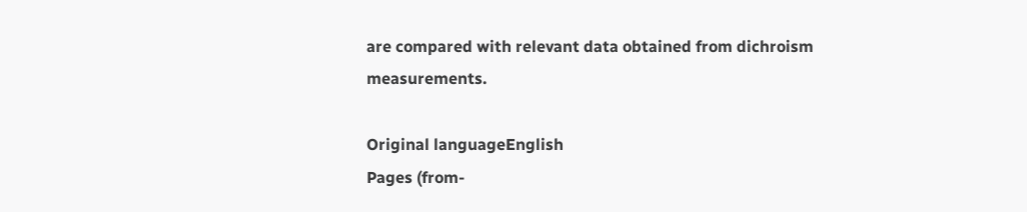are compared with relevant data obtained from dichroism measurements.

Original languageEnglish
Pages (from-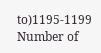to)1195-1199
Number of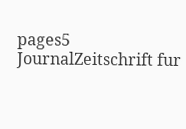pages5
JournalZeitschrift fur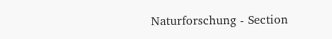Naturforschung - Section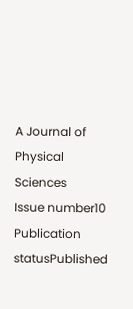A Journal of Physical Sciences
Issue number10
Publication statusPublished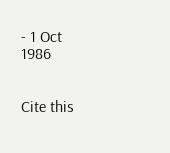- 1 Oct 1986


Cite this